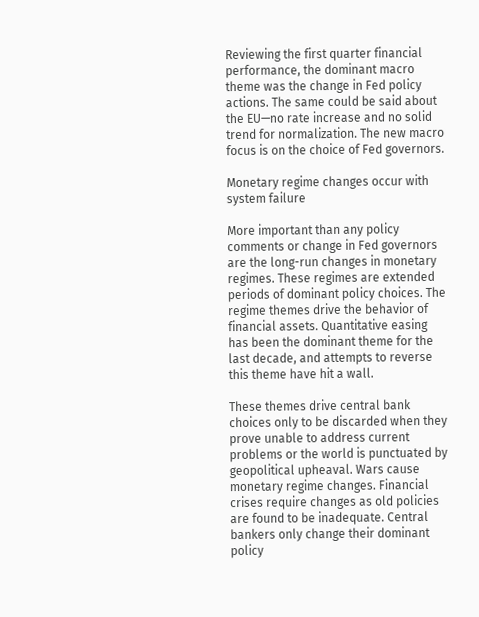Reviewing the first quarter financial performance, the dominant macro theme was the change in Fed policy actions. The same could be said about the EU—no rate increase and no solid trend for normalization. The new macro focus is on the choice of Fed governors.

Monetary regime changes occur with system failure

More important than any policy comments or change in Fed governors are the long-run changes in monetary regimes. These regimes are extended periods of dominant policy choices. The regime themes drive the behavior of financial assets. Quantitative easing has been the dominant theme for the last decade, and attempts to reverse this theme have hit a wall.

These themes drive central bank choices only to be discarded when they prove unable to address current problems or the world is punctuated by geopolitical upheaval. Wars cause monetary regime changes. Financial crises require changes as old policies are found to be inadequate. Central bankers only change their dominant policy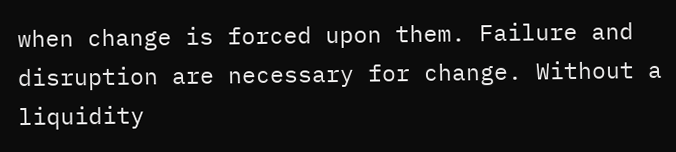when change is forced upon them. Failure and disruption are necessary for change. Without a liquidity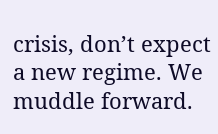crisis, don’t expect a new regime. We muddle forward.